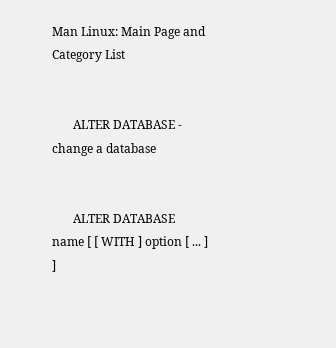Man Linux: Main Page and Category List


       ALTER DATABASE - change a database


       ALTER DATABASE name [ [ WITH ] option [ ... ] ]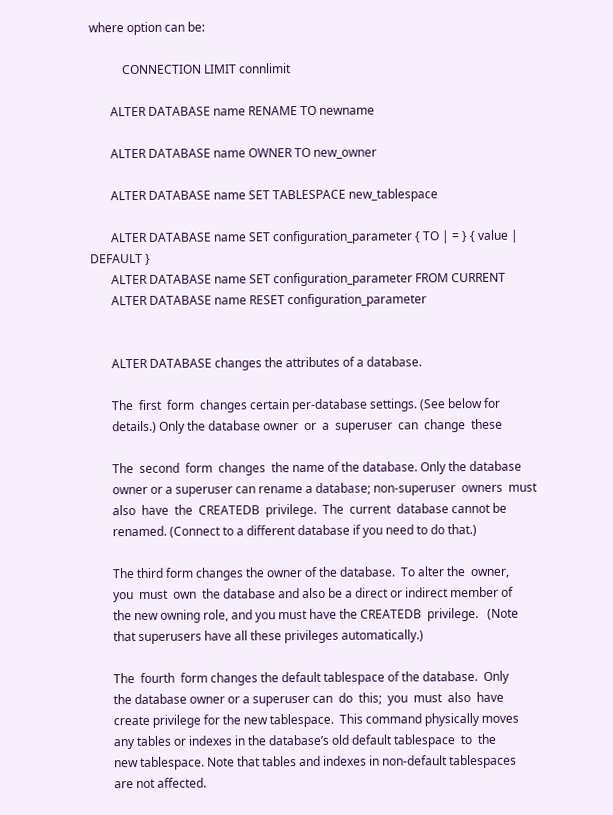where option can be:

           CONNECTION LIMIT connlimit

       ALTER DATABASE name RENAME TO newname

       ALTER DATABASE name OWNER TO new_owner

       ALTER DATABASE name SET TABLESPACE new_tablespace

       ALTER DATABASE name SET configuration_parameter { TO | = } { value | DEFAULT }
       ALTER DATABASE name SET configuration_parameter FROM CURRENT
       ALTER DATABASE name RESET configuration_parameter


       ALTER DATABASE changes the attributes of a database.

       The  first  form  changes certain per-database settings. (See below for
       details.) Only the database owner  or  a  superuser  can  change  these

       The  second  form  changes  the name of the database. Only the database
       owner or a superuser can rename a database; non-superuser  owners  must
       also  have  the  CREATEDB  privilege.  The  current  database cannot be
       renamed. (Connect to a different database if you need to do that.)

       The third form changes the owner of the database.  To alter the  owner,
       you  must  own  the database and also be a direct or indirect member of
       the new owning role, and you must have the CREATEDB  privilege.   (Note
       that superusers have all these privileges automatically.)

       The  fourth  form changes the default tablespace of the database.  Only
       the database owner or a superuser can  do  this;  you  must  also  have
       create privilege for the new tablespace.  This command physically moves
       any tables or indexes in the database’s old default tablespace  to  the
       new tablespace. Note that tables and indexes in non-default tablespaces
       are not affected.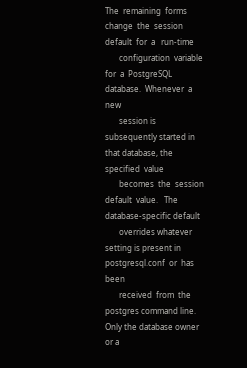The  remaining  forms  change  the  session  default  for  a   run-time
       configuration  variable  for  a  PostgreSQL  database.  Whenever  a new
       session is subsequently started in that database, the  specified  value
       becomes  the  session  default  value.   The  database-specific default
       overrides whatever setting is present in postgresql.conf  or  has  been
       received  from  the postgres command line. Only the database owner or a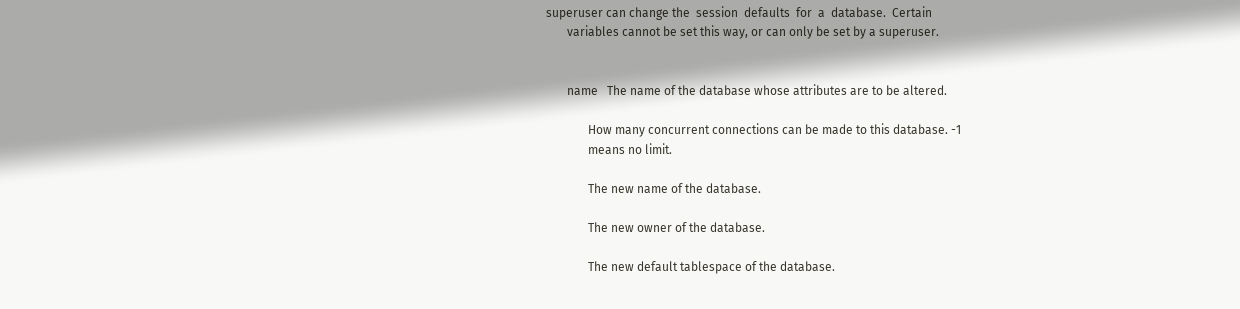superuser can change the  session  defaults  for  a  database.  Certain
       variables cannot be set this way, or can only be set by a superuser.


       name   The name of the database whose attributes are to be altered.

              How many concurrent connections can be made to this database. -1
              means no limit.

              The new name of the database.

              The new owner of the database.

              The new default tablespace of the database.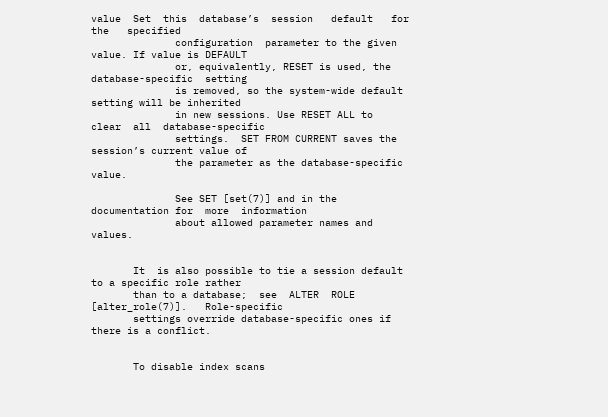value  Set  this  database’s  session   default   for   the   specified
              configuration  parameter to the given value. If value is DEFAULT
              or, equivalently, RESET is used, the  database-specific  setting
              is removed, so the system-wide default setting will be inherited
              in new sessions. Use RESET ALL to  clear  all  database-specific
              settings.  SET FROM CURRENT saves the session’s current value of
              the parameter as the database-specific value.

              See SET [set(7)] and in the documentation for  more  information
              about allowed parameter names and values.


       It  is also possible to tie a session default to a specific role rather
       than to a database;  see  ALTER  ROLE  [alter_role(7)].   Role-specific
       settings override database-specific ones if there is a conflict.


       To disable index scans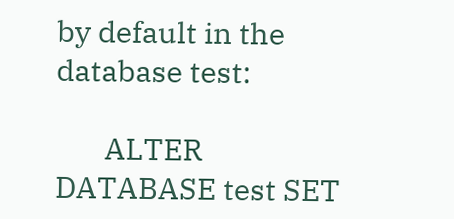by default in the database test:

       ALTER DATABASE test SET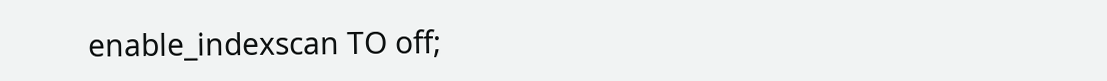enable_indexscan TO off;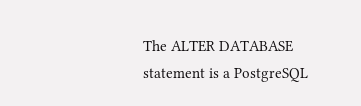The ALTER DATABASE statement is a PostgreSQL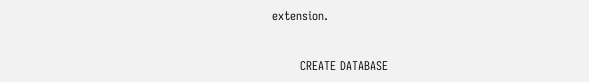extension.


       CREATE DATABASE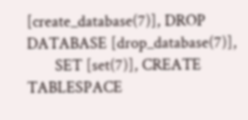[create_database(7)], DROP DATABASE [drop_database(7)],
       SET [set(7)], CREATE TABLESPACE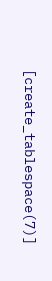[create_tablespace(7)]